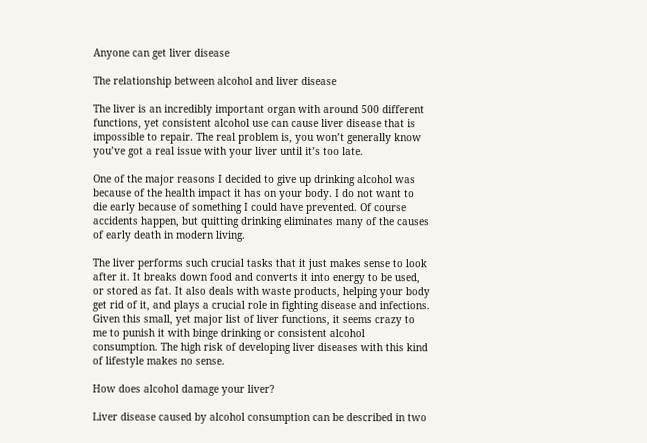Anyone can get liver disease

The relationship between alcohol and liver disease

The liver is an incredibly important organ with around 500 different functions, yet consistent alcohol use can cause liver disease that is impossible to repair. The real problem is, you won’t generally know you’ve got a real issue with your liver until it’s too late.

One of the major reasons I decided to give up drinking alcohol was because of the health impact it has on your body. I do not want to die early because of something I could have prevented. Of course accidents happen, but quitting drinking eliminates many of the causes of early death in modern living.

The liver performs such crucial tasks that it just makes sense to look after it. It breaks down food and converts it into energy to be used, or stored as fat. It also deals with waste products, helping your body get rid of it, and plays a crucial role in fighting disease and infections. Given this small, yet major list of liver functions, it seems crazy to me to punish it with binge drinking or consistent alcohol consumption. The high risk of developing liver diseases with this kind of lifestyle makes no sense.

How does alcohol damage your liver?

Liver disease caused by alcohol consumption can be described in two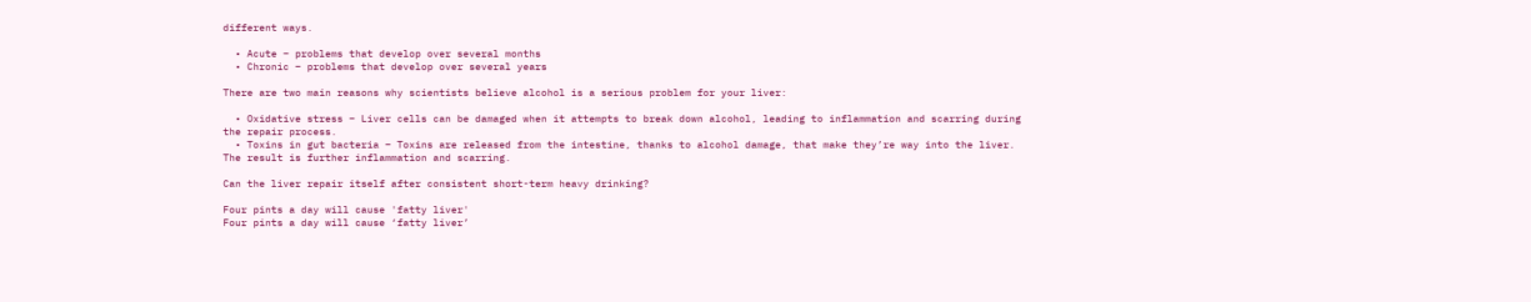different ways.

  • Acute – problems that develop over several months
  • Chronic – problems that develop over several years

There are two main reasons why scientists believe alcohol is a serious problem for your liver:

  • Oxidative stress – Liver cells can be damaged when it attempts to break down alcohol, leading to inflammation and scarring during the repair process.
  • Toxins in gut bacteria – Toxins are released from the intestine, thanks to alcohol damage, that make they’re way into the liver. The result is further inflammation and scarring.

Can the liver repair itself after consistent short-term heavy drinking?

Four pints a day will cause 'fatty liver'
Four pints a day will cause ‘fatty liver’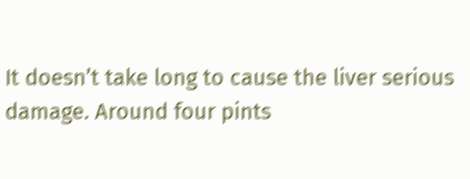It doesn’t take long to cause the liver serious damage. Around four pints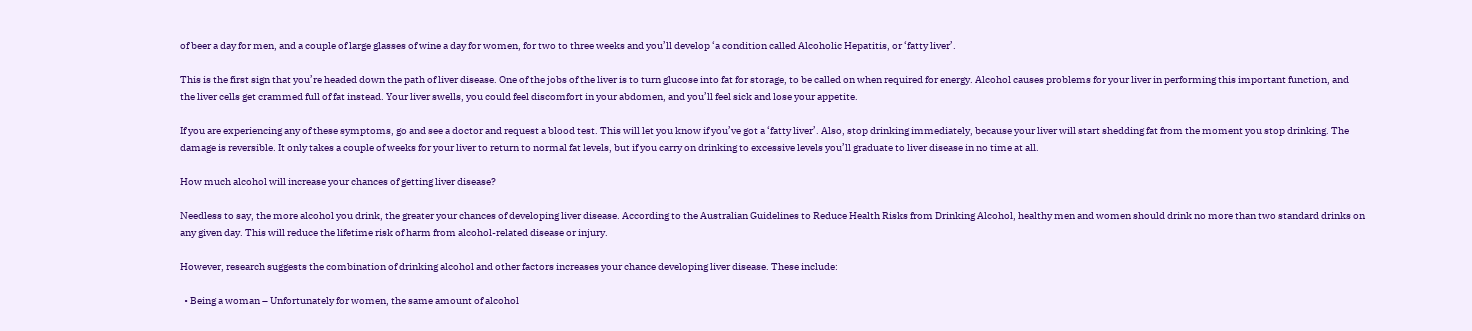of beer a day for men, and a couple of large glasses of wine a day for women, for two to three weeks and you’ll develop ‘a condition called Alcoholic Hepatitis, or ‘fatty liver’.

This is the first sign that you’re headed down the path of liver disease. One of the jobs of the liver is to turn glucose into fat for storage, to be called on when required for energy. Alcohol causes problems for your liver in performing this important function, and the liver cells get crammed full of fat instead. Your liver swells, you could feel discomfort in your abdomen, and you’ll feel sick and lose your appetite.

If you are experiencing any of these symptoms, go and see a doctor and request a blood test. This will let you know if you’ve got a ‘fatty liver’. Also, stop drinking immediately, because your liver will start shedding fat from the moment you stop drinking. The damage is reversible. It only takes a couple of weeks for your liver to return to normal fat levels, but if you carry on drinking to excessive levels you’ll graduate to liver disease in no time at all.

How much alcohol will increase your chances of getting liver disease?

Needless to say, the more alcohol you drink, the greater your chances of developing liver disease. According to the Australian Guidelines to Reduce Health Risks from Drinking Alcohol, healthy men and women should drink no more than two standard drinks on any given day. This will reduce the lifetime risk of harm from alcohol-related disease or injury.

However, research suggests the combination of drinking alcohol and other factors increases your chance developing liver disease. These include:

  • Being a woman – Unfortunately for women, the same amount of alcohol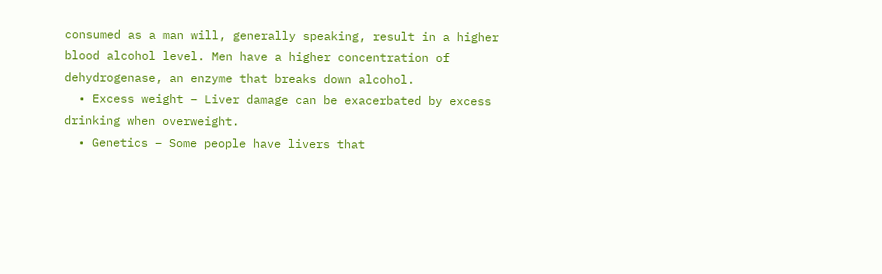consumed as a man will, generally speaking, result in a higher blood alcohol level. Men have a higher concentration of dehydrogenase, an enzyme that breaks down alcohol.
  • Excess weight – Liver damage can be exacerbated by excess drinking when overweight.
  • Genetics – Some people have livers that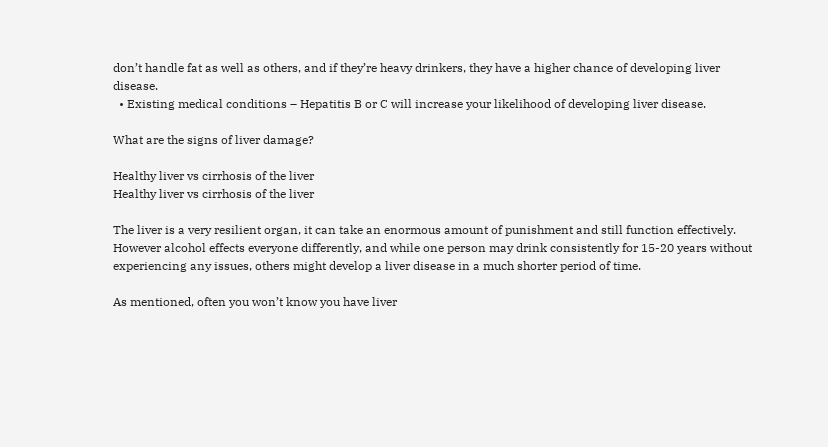don’t handle fat as well as others, and if they’re heavy drinkers, they have a higher chance of developing liver disease.
  • Existing medical conditions – Hepatitis B or C will increase your likelihood of developing liver disease.

What are the signs of liver damage?

Healthy liver vs cirrhosis of the liver
Healthy liver vs cirrhosis of the liver

The liver is a very resilient organ, it can take an enormous amount of punishment and still function effectively. However alcohol effects everyone differently, and while one person may drink consistently for 15-20 years without experiencing any issues, others might develop a liver disease in a much shorter period of time.

As mentioned, often you won’t know you have liver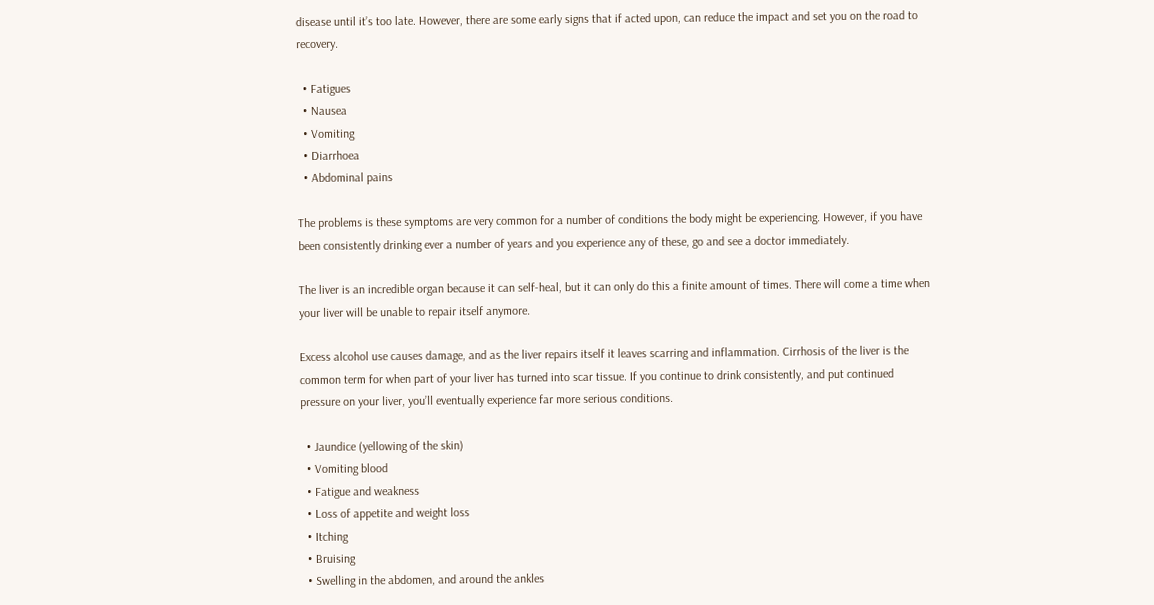disease until it’s too late. However, there are some early signs that if acted upon, can reduce the impact and set you on the road to recovery.

  • Fatigues
  • Nausea
  • Vomiting
  • Diarrhoea
  • Abdominal pains

The problems is these symptoms are very common for a number of conditions the body might be experiencing. However, if you have been consistently drinking ever a number of years and you experience any of these, go and see a doctor immediately.

The liver is an incredible organ because it can self-heal, but it can only do this a finite amount of times. There will come a time when your liver will be unable to repair itself anymore.

Excess alcohol use causes damage, and as the liver repairs itself it leaves scarring and inflammation. Cirrhosis of the liver is the common term for when part of your liver has turned into scar tissue. If you continue to drink consistently, and put continued pressure on your liver, you’ll eventually experience far more serious conditions.

  • Jaundice (yellowing of the skin)
  • Vomiting blood
  • Fatigue and weakness
  • Loss of appetite and weight loss
  • Itching
  • Bruising
  • Swelling in the abdomen, and around the ankles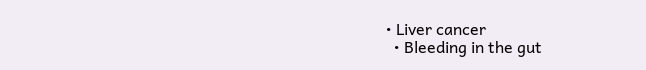• Liver cancer
  • Bleeding in the gut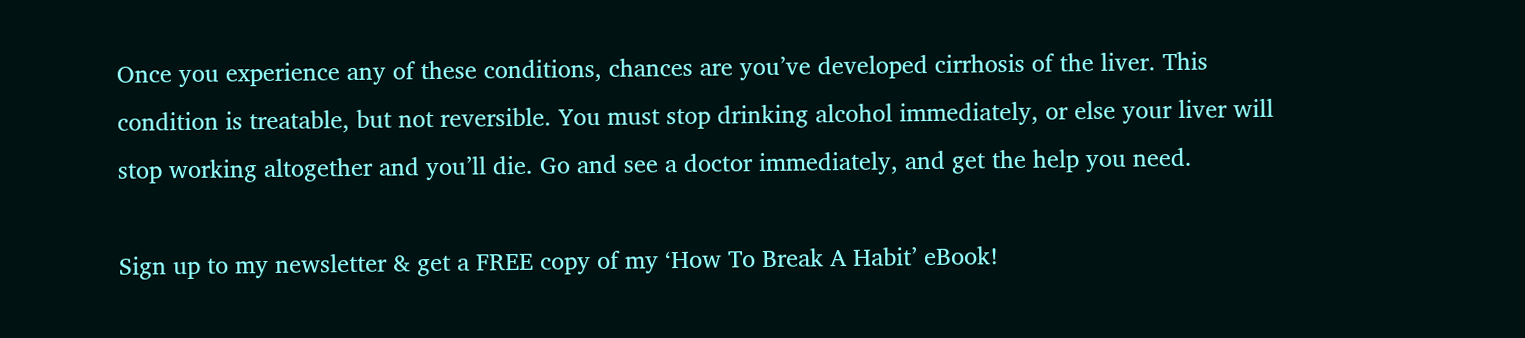Once you experience any of these conditions, chances are you’ve developed cirrhosis of the liver. This condition is treatable, but not reversible. You must stop drinking alcohol immediately, or else your liver will stop working altogether and you’ll die. Go and see a doctor immediately, and get the help you need.

Sign up to my newsletter & get a FREE copy of my ‘How To Break A Habit’ eBook!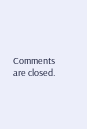Comments are closed.